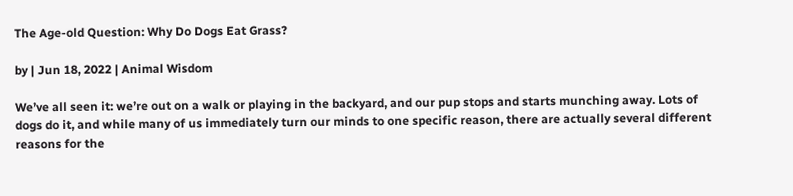The Age-old Question: Why Do Dogs Eat Grass?

by | Jun 18, 2022 | Animal Wisdom

We’ve all seen it: we’re out on a walk or playing in the backyard, and our pup stops and starts munching away. Lots of dogs do it, and while many of us immediately turn our minds to one specific reason, there are actually several different reasons for the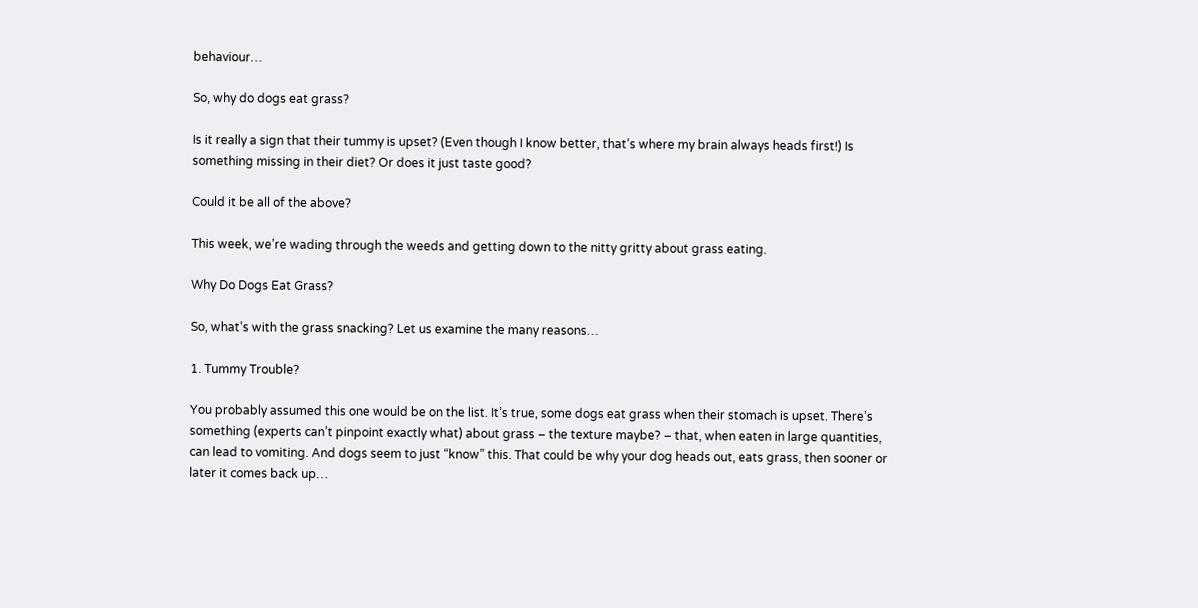behaviour…

So, why do dogs eat grass?

Is it really a sign that their tummy is upset? (Even though I know better, that’s where my brain always heads first!) Is something missing in their diet? Or does it just taste good?

Could it be all of the above?

This week, we’re wading through the weeds and getting down to the nitty gritty about grass eating.

Why Do Dogs Eat Grass?

So, what’s with the grass snacking? Let us examine the many reasons…

1. Tummy Trouble?

You probably assumed this one would be on the list. It’s true, some dogs eat grass when their stomach is upset. There’s something (experts can’t pinpoint exactly what) about grass – the texture maybe? – that, when eaten in large quantities, can lead to vomiting. And dogs seem to just “know” this. That could be why your dog heads out, eats grass, then sooner or later it comes back up…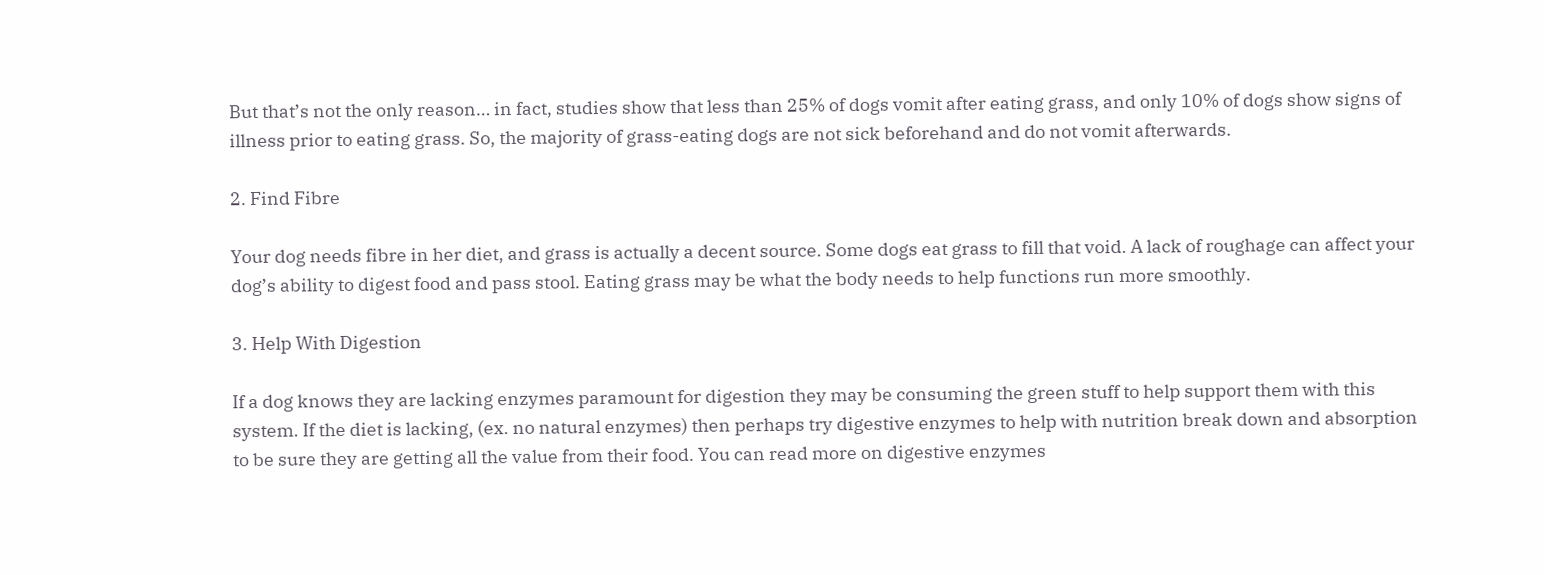But that’s not the only reason… in fact, studies show that less than 25% of dogs vomit after eating grass, and only 10% of dogs show signs of illness prior to eating grass. So, the majority of grass-eating dogs are not sick beforehand and do not vomit afterwards.

2. Find Fibre

Your dog needs fibre in her diet, and grass is actually a decent source. Some dogs eat grass to fill that void. A lack of roughage can affect your dog’s ability to digest food and pass stool. Eating grass may be what the body needs to help functions run more smoothly.

3. Help With Digestion

If a dog knows they are lacking enzymes paramount for digestion they may be consuming the green stuff to help support them with this system. If the diet is lacking, (ex. no natural enzymes) then perhaps try digestive enzymes to help with nutrition break down and absorption to be sure they are getting all the value from their food. You can read more on digestive enzymes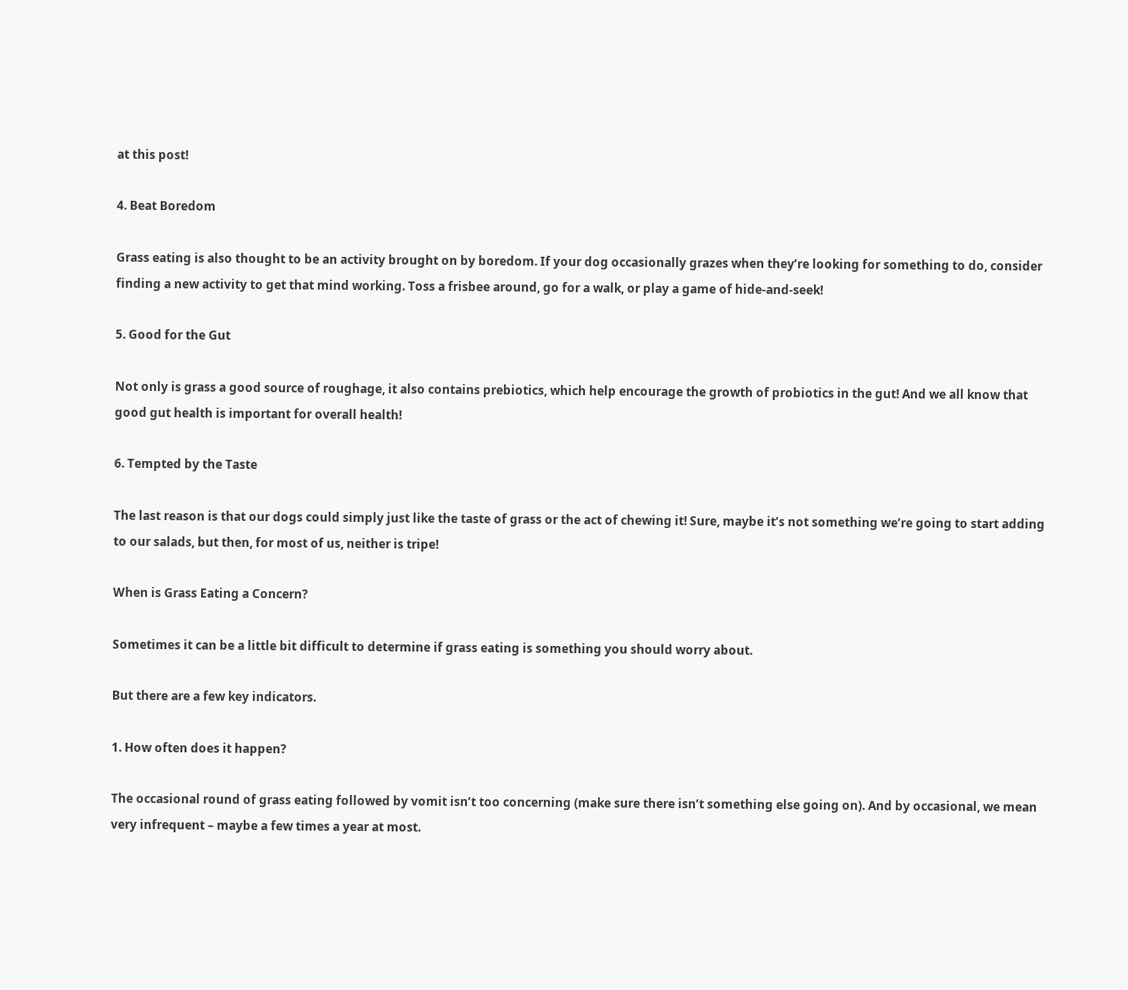at this post!

4. Beat Boredom

Grass eating is also thought to be an activity brought on by boredom. If your dog occasionally grazes when they’re looking for something to do, consider finding a new activity to get that mind working. Toss a frisbee around, go for a walk, or play a game of hide-and-seek!

5. Good for the Gut

Not only is grass a good source of roughage, it also contains prebiotics, which help encourage the growth of probiotics in the gut! And we all know that good gut health is important for overall health!

6. Tempted by the Taste

The last reason is that our dogs could simply just like the taste of grass or the act of chewing it! Sure, maybe it’s not something we’re going to start adding to our salads, but then, for most of us, neither is tripe!

When is Grass Eating a Concern?

Sometimes it can be a little bit difficult to determine if grass eating is something you should worry about.

But there are a few key indicators.

1. How often does it happen?

The occasional round of grass eating followed by vomit isn’t too concerning (make sure there isn’t something else going on). And by occasional, we mean very infrequent – maybe a few times a year at most.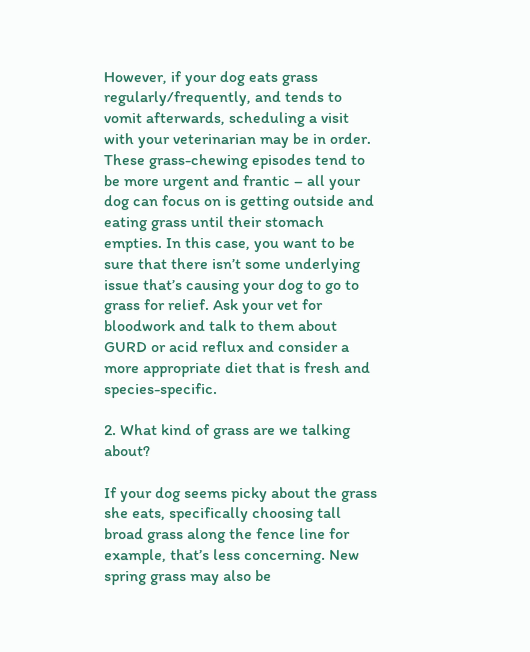However, if your dog eats grass regularly/frequently, and tends to vomit afterwards, scheduling a visit with your veterinarian may be in order. These grass-chewing episodes tend to be more urgent and frantic – all your dog can focus on is getting outside and eating grass until their stomach empties. In this case, you want to be sure that there isn’t some underlying issue that’s causing your dog to go to grass for relief. Ask your vet for bloodwork and talk to them about GURD or acid reflux and consider a more appropriate diet that is fresh and species-specific.

2. What kind of grass are we talking about?

If your dog seems picky about the grass she eats, specifically choosing tall broad grass along the fence line for example, that’s less concerning. New spring grass may also be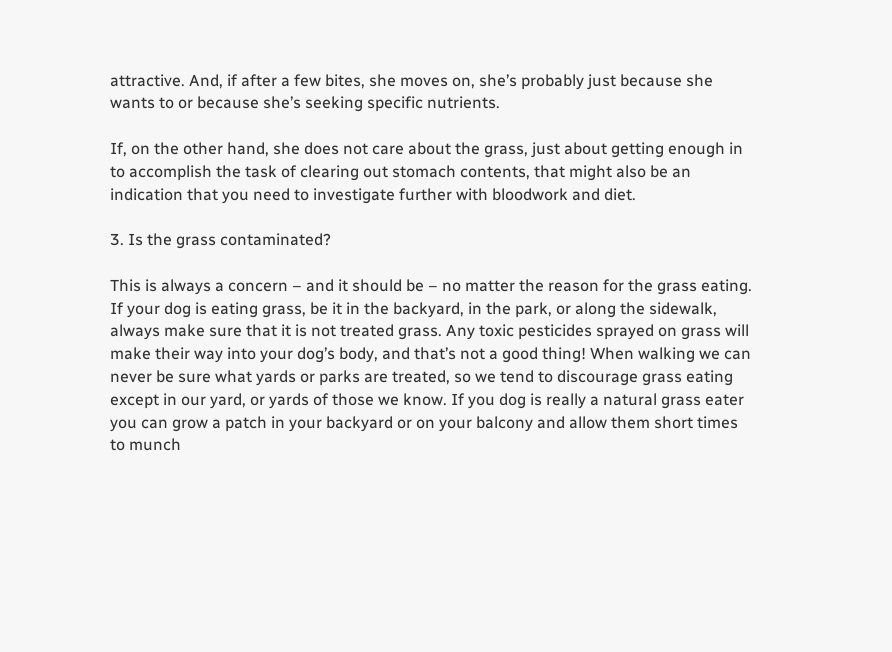attractive. And, if after a few bites, she moves on, she’s probably just because she wants to or because she’s seeking specific nutrients.

If, on the other hand, she does not care about the grass, just about getting enough in to accomplish the task of clearing out stomach contents, that might also be an indication that you need to investigate further with bloodwork and diet.

3. Is the grass contaminated?

This is always a concern – and it should be – no matter the reason for the grass eating. If your dog is eating grass, be it in the backyard, in the park, or along the sidewalk, always make sure that it is not treated grass. Any toxic pesticides sprayed on grass will make their way into your dog’s body, and that’s not a good thing! When walking we can never be sure what yards or parks are treated, so we tend to discourage grass eating except in our yard, or yards of those we know. If you dog is really a natural grass eater you can grow a patch in your backyard or on your balcony and allow them short times to munch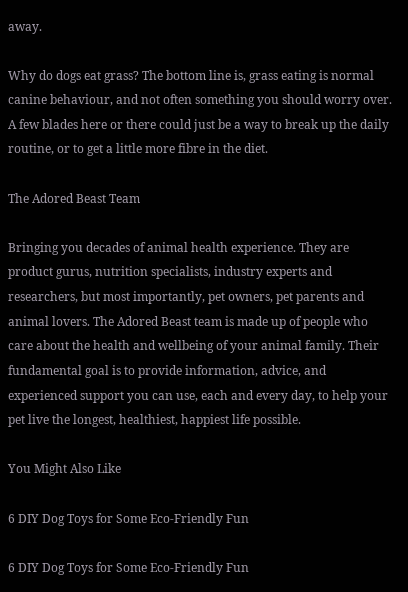away.

Why do dogs eat grass? The bottom line is, grass eating is normal canine behaviour, and not often something you should worry over. A few blades here or there could just be a way to break up the daily routine, or to get a little more fibre in the diet.

The Adored Beast Team

Bringing you decades of animal health experience. They are product gurus, nutrition specialists, industry experts and researchers, but most importantly, pet owners, pet parents and animal lovers. The Adored Beast team is made up of people who care about the health and wellbeing of your animal family. Their fundamental goal is to provide information, advice, and experienced support you can use, each and every day, to help your pet live the longest, healthiest, happiest life possible.

You Might Also Like

6 DIY Dog Toys for Some Eco-Friendly Fun

6 DIY Dog Toys for Some Eco-Friendly Fun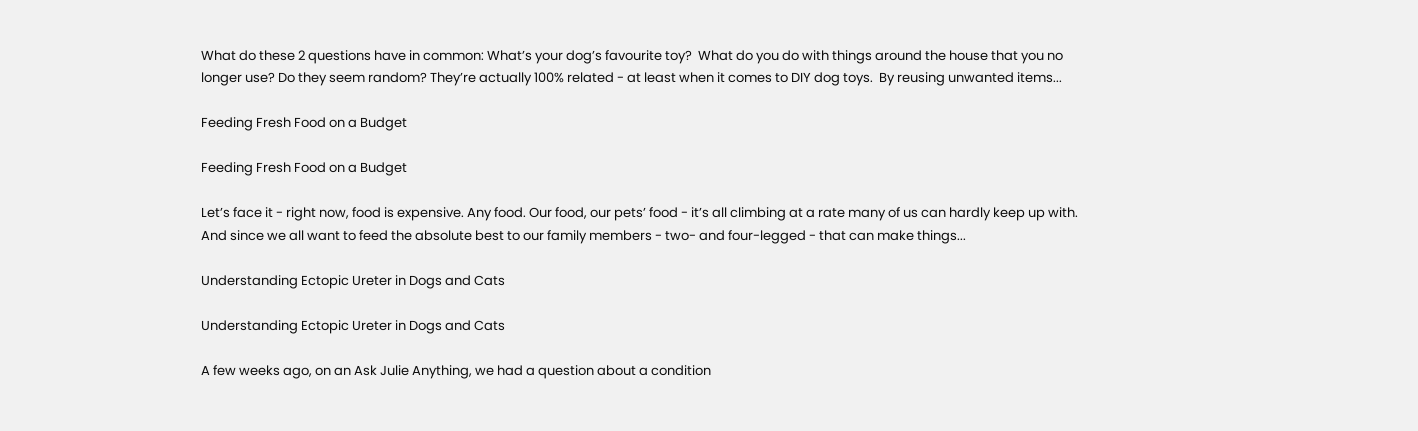What do these 2 questions have in common: What’s your dog’s favourite toy?  What do you do with things around the house that you no longer use? Do they seem random? They’re actually 100% related - at least when it comes to DIY dog toys.  By reusing unwanted items...

Feeding Fresh Food on a Budget

Feeding Fresh Food on a Budget

Let’s face it - right now, food is expensive. Any food. Our food, our pets’ food - it’s all climbing at a rate many of us can hardly keep up with.  And since we all want to feed the absolute best to our family members - two- and four-legged - that can make things...

Understanding Ectopic Ureter in Dogs and Cats

Understanding Ectopic Ureter in Dogs and Cats

A few weeks ago, on an Ask Julie Anything, we had a question about a condition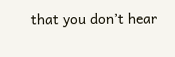that you don’t hear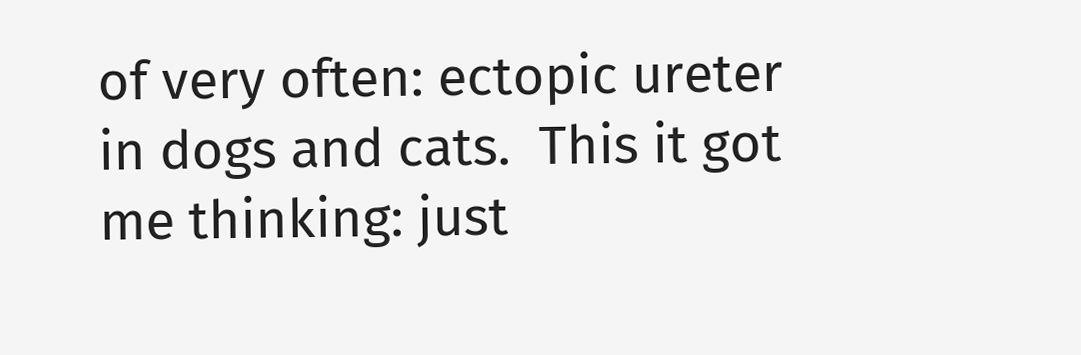of very often: ectopic ureter in dogs and cats.  This it got me thinking: just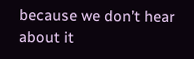because we don’t hear about it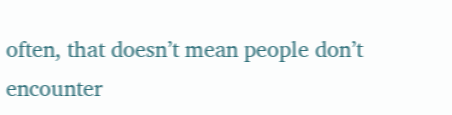often, that doesn’t mean people don’t encounter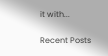it with...

Recent Posts